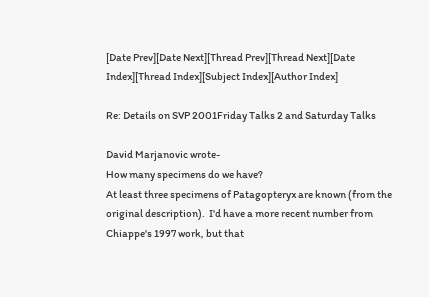[Date Prev][Date Next][Thread Prev][Thread Next][Date Index][Thread Index][Subject Index][Author Index]

Re: Details on SVP 2001Friday Talks 2 and Saturday Talks

David Marjanovic wrote-
How many specimens do we have?
At least three specimens of Patagopteryx are known (from the original description).  I'd have a more recent number from Chiappe's 1997 work, but that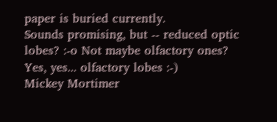paper is buried currently.
Sounds promising, but -- reduced optic lobes? :-o Not maybe olfactory ones?
Yes, yes... olfactory lobes :-)
Mickey Mortimer